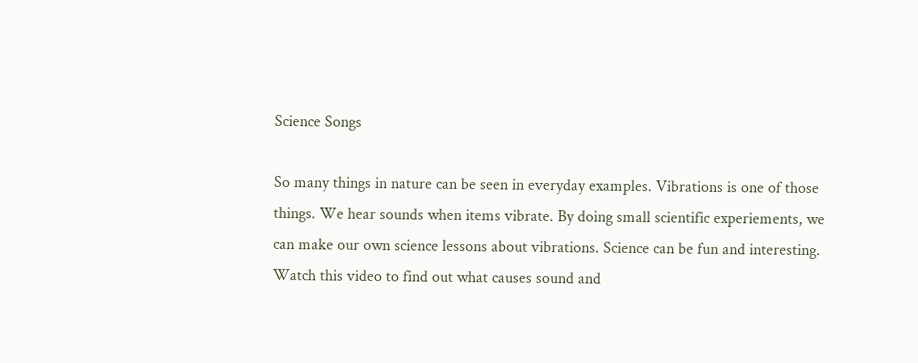Science Songs

So many things in nature can be seen in everyday examples. Vibrations is one of those things. We hear sounds when items vibrate. By doing small scientific experiements, we can make our own science lessons about vibrations. Science can be fun and interesting. Watch this video to find out what causes sound and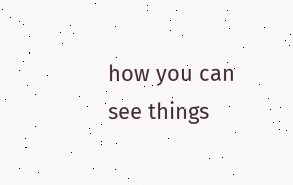how you can see things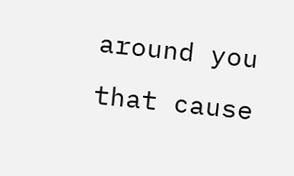around you that cause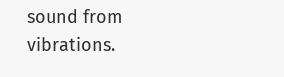sound from vibrations.